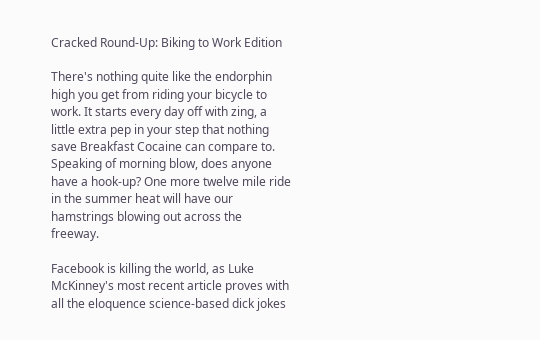Cracked Round-Up: Biking to Work Edition

There's nothing quite like the endorphin high you get from riding your bicycle to work. It starts every day off with zing, a little extra pep in your step that nothing save Breakfast Cocaine can compare to. Speaking of morning blow, does anyone have a hook-up? One more twelve mile ride in the summer heat will have our hamstrings blowing out across the freeway.

Facebook is killing the world, as Luke McKinney's most recent article proves with all the eloquence science-based dick jokes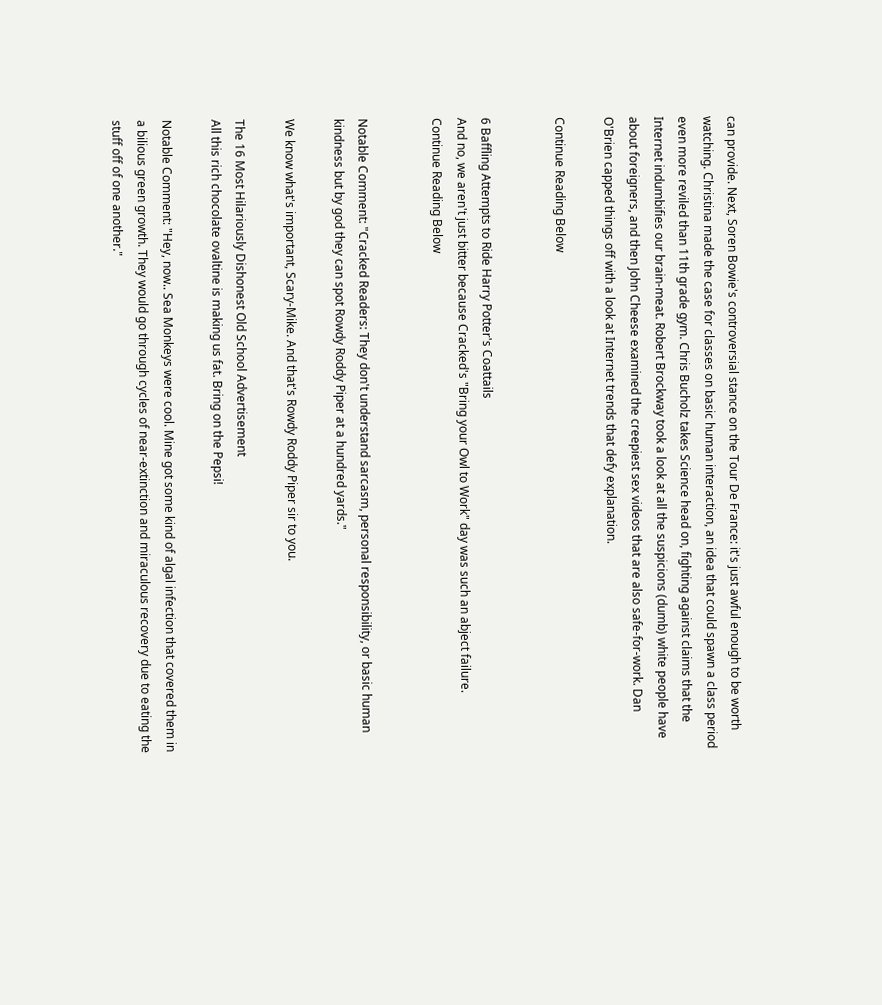can provide. Next, Soren Bowie's controversial stance on the Tour De France: it's just awful enough to be worth watching. Christina made the case for classes on basic human interaction, an idea that could spawn a class period even more reviled than 11th grade gym. Chris Bucholz takes Science head on, fighting against claims that the Internet indumbifies our brain-meat. Robert Brockway took a look at all the suspicions (dumb) white people have about foreigners, and then John Cheese examined the creepiest sex videos that are also safe-for-work. Dan O'Brien capped things off with a look at Internet trends that defy explanation.

Continue Reading Below


6 Baffling Attempts to Ride Harry Potter's Coattails
And no, we aren't just bitter because Cracked's "Bring your Owl to Work" day was such an abject failure.
Continue Reading Below


Notable Comment: "Cracked Readers: They don't understand sarcasm, personal responsibility, or basic human kindness but by god they can spot Rowdy Roddy Piper at a hundred yards."

We know what's important, Scary-Mike. And that's Rowdy Roddy Piper sir to you.

The 16 Most Hilariously Dishonest Old School Advertisement
All this rich chocolate ovaltine is making us fat. Bring on the Pepsi!

Notable Comment: "Hey, now.. Sea Monkeys were cool. Mine got some kind of algal infection that covered them in a bilious green growth. They would go through cycles of near-extinction and miraculous recovery due to eating the stuff off of one another."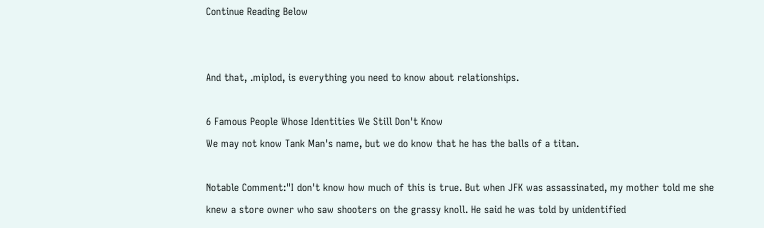Continue Reading Below


And that, .miplod, is everything you need to know about relationships.

6 Famous People Whose Identities We Still Don't Know
We may not know Tank Man's name, but we do know that he has the balls of a titan.

Notable Comment:"I don't know how much of this is true. But when JFK was assassinated, my mother told me she knew a store owner who saw shooters on the grassy knoll. He said he was told by unidentified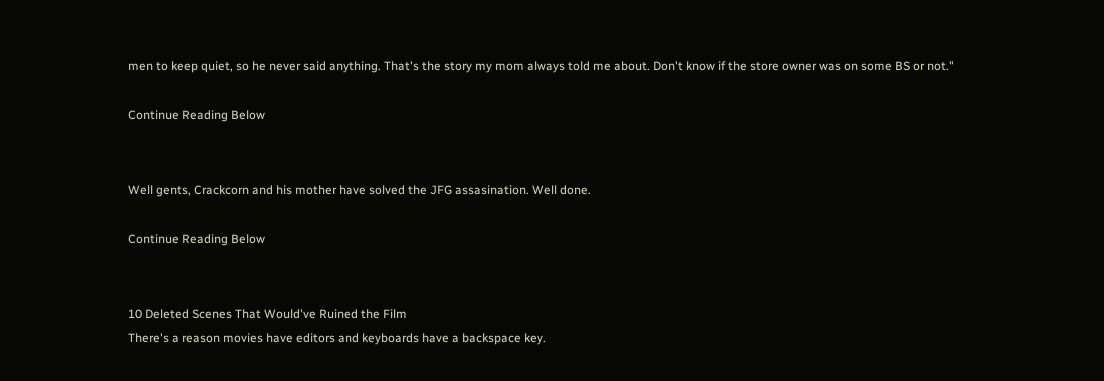men to keep quiet, so he never said anything. That's the story my mom always told me about. Don't know if the store owner was on some BS or not."

Continue Reading Below


Well gents, Crackcorn and his mother have solved the JFG assasination. Well done.

Continue Reading Below


10 Deleted Scenes That Would've Ruined the Film
There's a reason movies have editors and keyboards have a backspace key.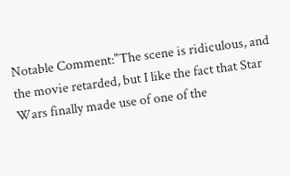Notable Comment:"The scene is ridiculous, and the movie retarded, but I like the fact that Star Wars finally made use of one of the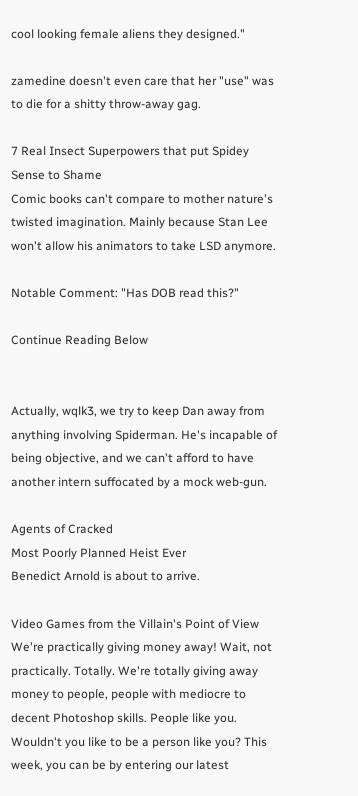cool looking female aliens they designed."

zamedine doesn't even care that her "use" was to die for a shitty throw-away gag.

7 Real Insect Superpowers that put Spidey Sense to Shame
Comic books can't compare to mother nature's twisted imagination. Mainly because Stan Lee won't allow his animators to take LSD anymore.

Notable Comment: "Has DOB read this?"

Continue Reading Below


Actually, wqlk3, we try to keep Dan away from anything involving Spiderman. He's incapable of being objective, and we can't afford to have another intern suffocated by a mock web-gun.

Agents of Cracked
Most Poorly Planned Heist Ever
Benedict Arnold is about to arrive.

Video Games from the Villain's Point of View
We're practically giving money away! Wait, not practically. Totally. We're totally giving away money to people, people with mediocre to decent Photoshop skills. People like you. Wouldn't you like to be a person like you? This week, you can be by entering our latest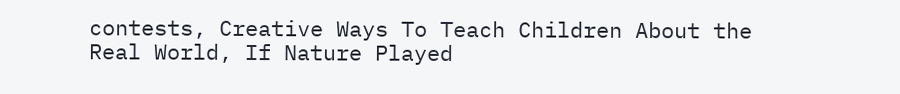contests, Creative Ways To Teach Children About the Real World, If Nature Played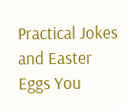Practical Jokes and Easter Eggs You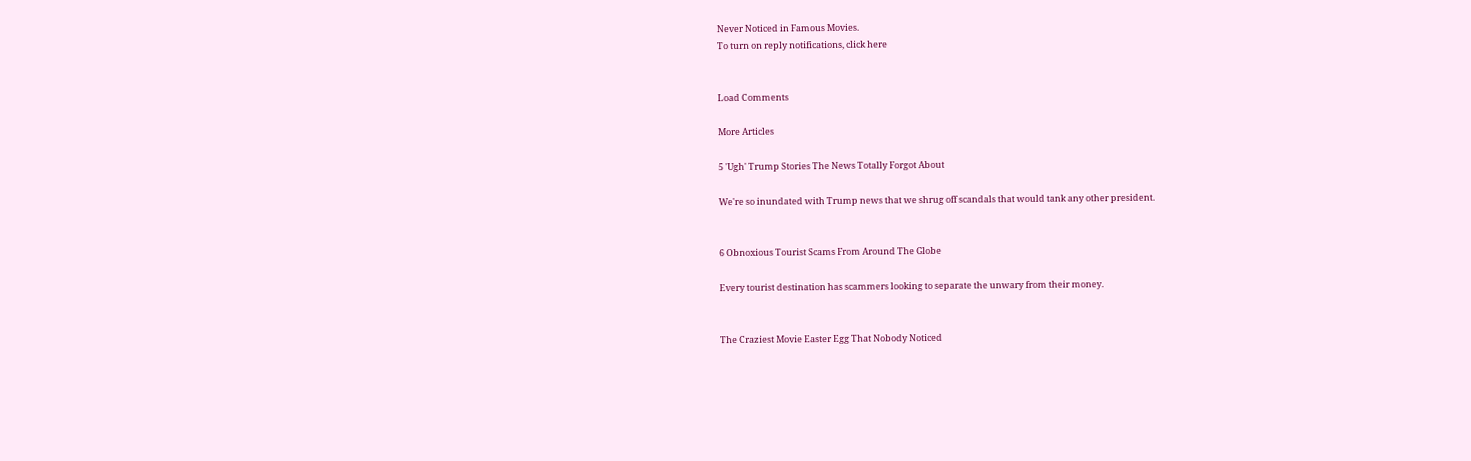Never Noticed in Famous Movies.
To turn on reply notifications, click here


Load Comments

More Articles

5 'Ugh' Trump Stories The News Totally Forgot About

We're so inundated with Trump news that we shrug off scandals that would tank any other president.


6 Obnoxious Tourist Scams From Around The Globe

Every tourist destination has scammers looking to separate the unwary from their money.


The Craziest Movie Easter Egg That Nobody Noticed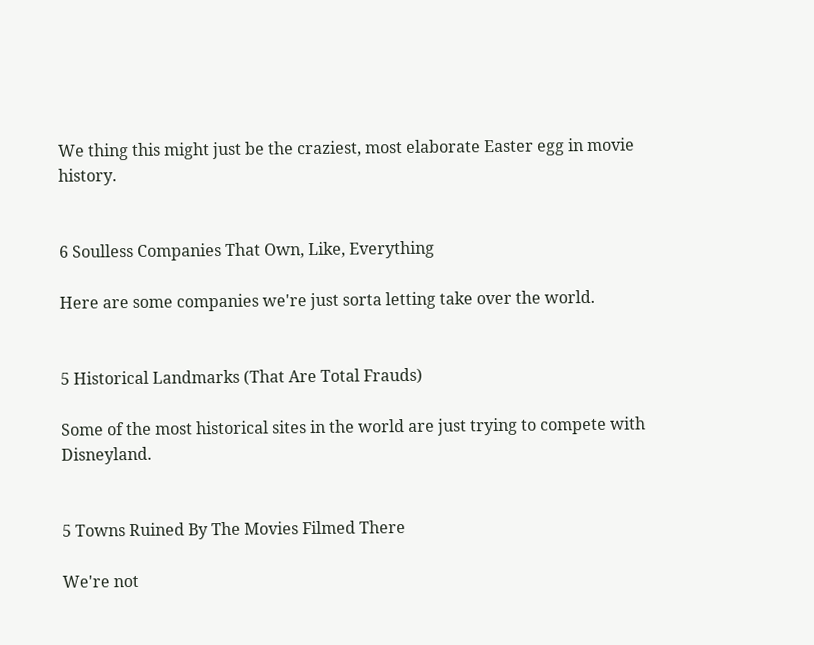We thing this might just be the craziest, most elaborate Easter egg in movie history.


6 Soulless Companies That Own, Like, Everything

Here are some companies we're just sorta letting take over the world.


5 Historical Landmarks (That Are Total Frauds)

Some of the most historical sites in the world are just trying to compete with Disneyland.


5 Towns Ruined By The Movies Filmed There

We're not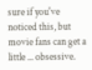sure if you've noticed this, but movie fans can get a little ... obsessive.